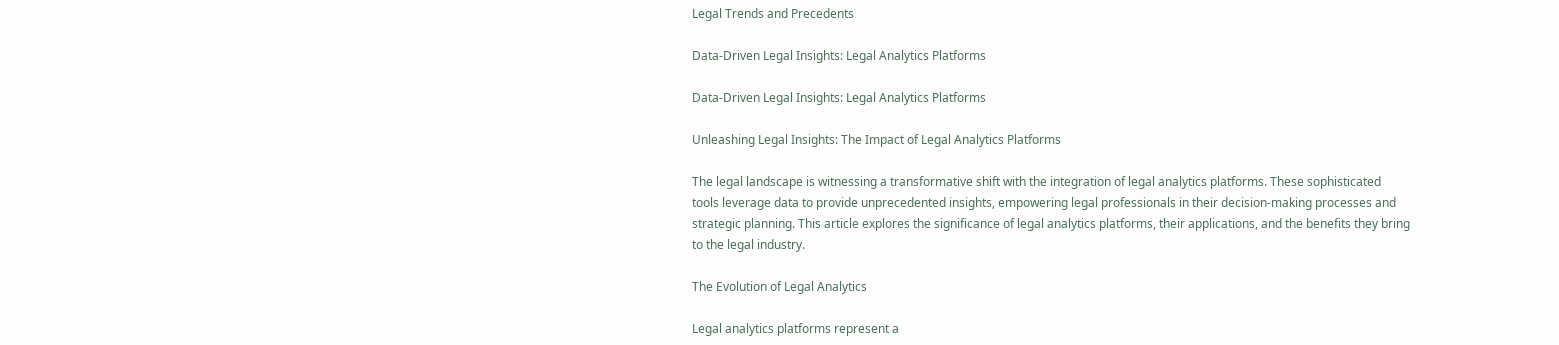Legal Trends and Precedents

Data-Driven Legal Insights: Legal Analytics Platforms

Data-Driven Legal Insights: Legal Analytics Platforms

Unleashing Legal Insights: The Impact of Legal Analytics Platforms

The legal landscape is witnessing a transformative shift with the integration of legal analytics platforms. These sophisticated tools leverage data to provide unprecedented insights, empowering legal professionals in their decision-making processes and strategic planning. This article explores the significance of legal analytics platforms, their applications, and the benefits they bring to the legal industry.

The Evolution of Legal Analytics

Legal analytics platforms represent a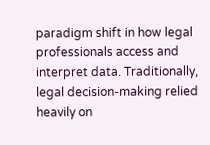paradigm shift in how legal professionals access and interpret data. Traditionally, legal decision-making relied heavily on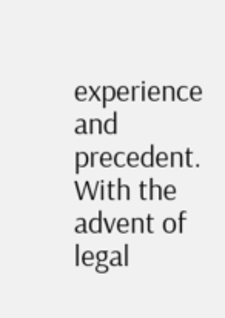experience and precedent. With the advent of legal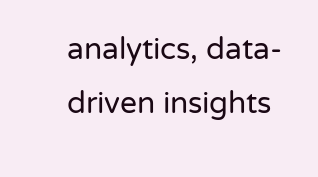analytics, data-driven insights